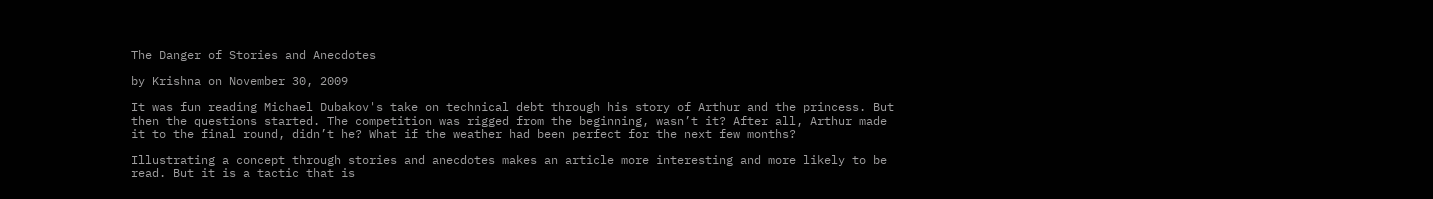The Danger of Stories and Anecdotes

by Krishna on November 30, 2009

It was fun reading Michael Dubakov's take on technical debt through his story of Arthur and the princess. But then the questions started. The competition was rigged from the beginning, wasn’t it? After all, Arthur made it to the final round, didn’t he? What if the weather had been perfect for the next few months?

Illustrating a concept through stories and anecdotes makes an article more interesting and more likely to be read. But it is a tactic that is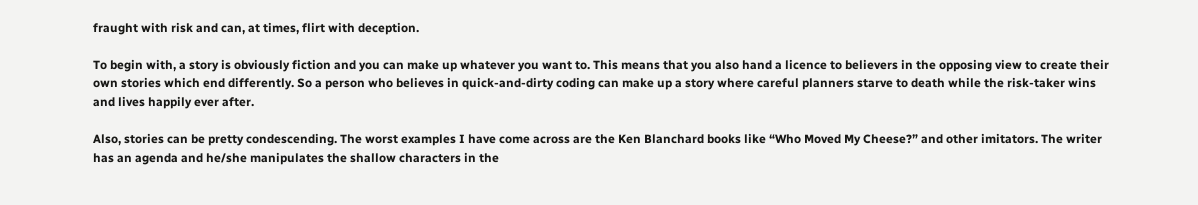fraught with risk and can, at times, flirt with deception.

To begin with, a story is obviously fiction and you can make up whatever you want to. This means that you also hand a licence to believers in the opposing view to create their own stories which end differently. So a person who believes in quick-and-dirty coding can make up a story where careful planners starve to death while the risk-taker wins and lives happily ever after.

Also, stories can be pretty condescending. The worst examples I have come across are the Ken Blanchard books like “Who Moved My Cheese?” and other imitators. The writer has an agenda and he/she manipulates the shallow characters in the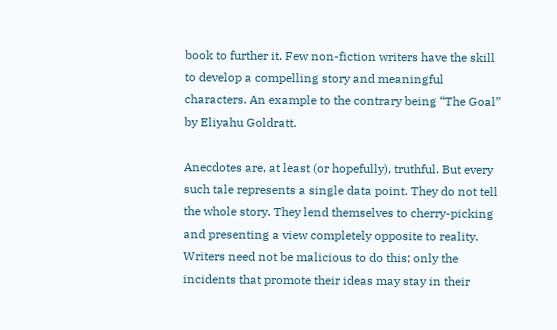book to further it. Few non-fiction writers have the skill to develop a compelling story and meaningful characters. An example to the contrary being “The Goal” by Eliyahu Goldratt.

Anecdotes are, at least (or hopefully), truthful. But every such tale represents a single data point. They do not tell the whole story. They lend themselves to cherry-picking and presenting a view completely opposite to reality. Writers need not be malicious to do this; only the incidents that promote their ideas may stay in their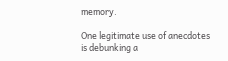memory.

One legitimate use of anecdotes is debunking a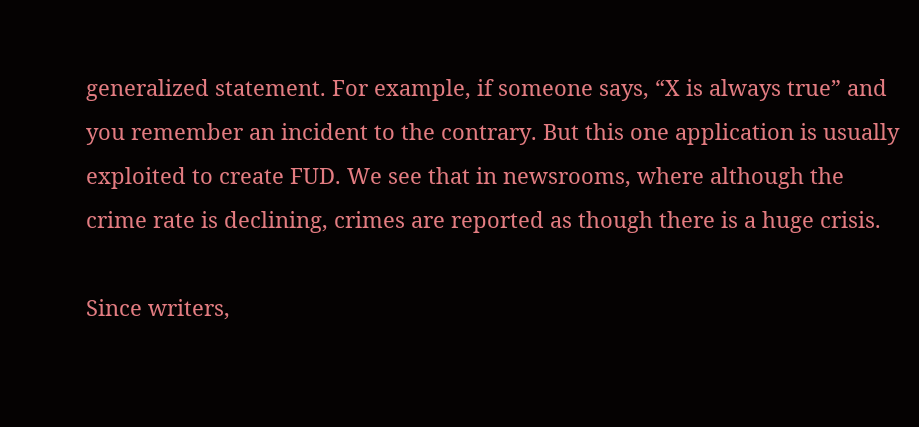generalized statement. For example, if someone says, “X is always true” and you remember an incident to the contrary. But this one application is usually exploited to create FUD. We see that in newsrooms, where although the crime rate is declining, crimes are reported as though there is a huge crisis.

Since writers,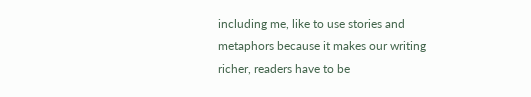including me, like to use stories and metaphors because it makes our writing richer, readers have to be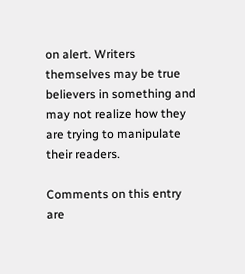on alert. Writers themselves may be true believers in something and may not realize how they are trying to manipulate their readers.

Comments on this entry are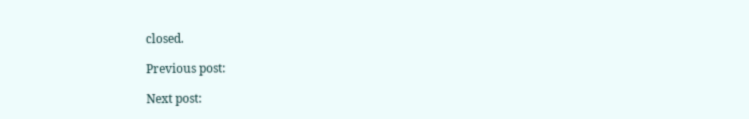closed.

Previous post:

Next post: